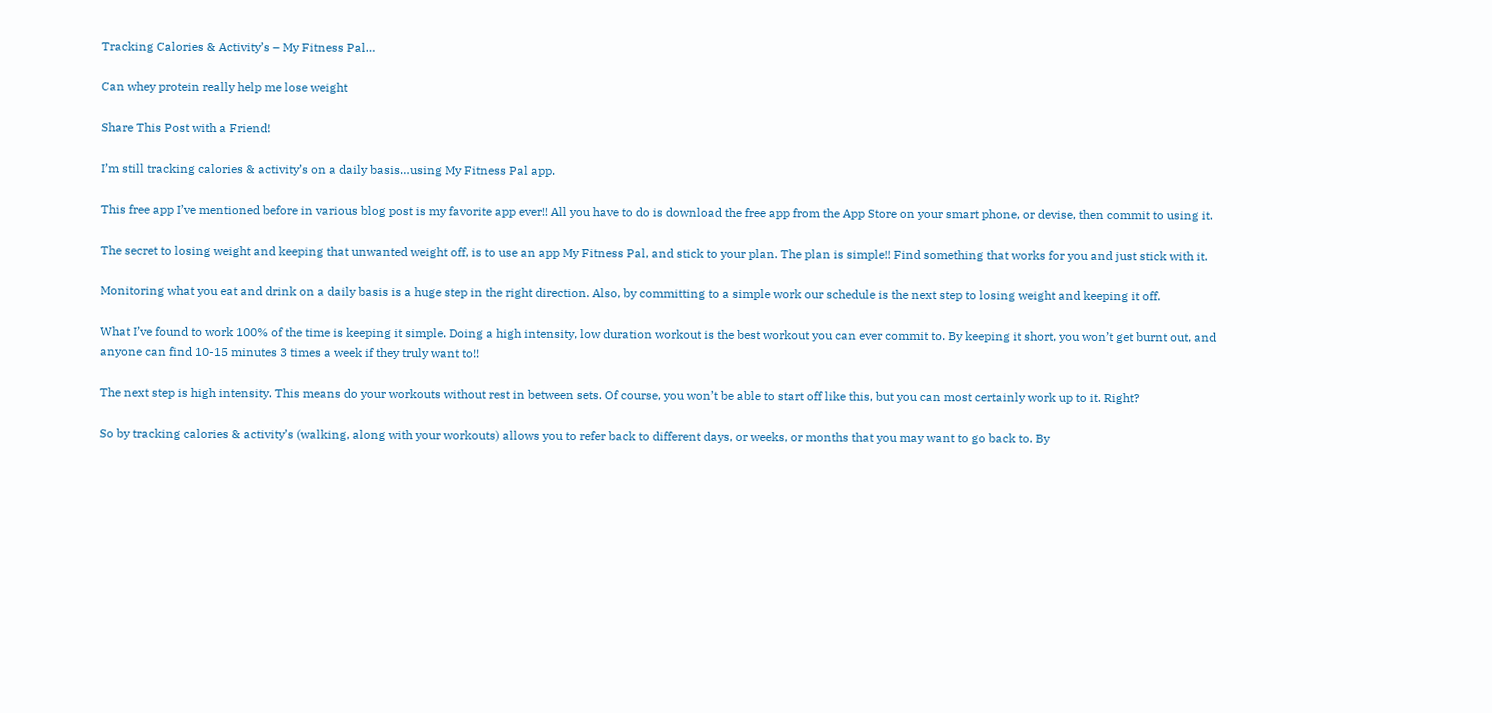Tracking Calories & Activity’s – My Fitness Pal…

Can whey protein really help me lose weight

Share This Post with a Friend!

I’m still tracking calories & activity’s on a daily basis…using My Fitness Pal app.

This free app I’ve mentioned before in various blog post is my favorite app ever!! All you have to do is download the free app from the App Store on your smart phone, or devise, then commit to using it.

The secret to losing weight and keeping that unwanted weight off, is to use an app My Fitness Pal, and stick to your plan. The plan is simple!! Find something that works for you and just stick with it.

Monitoring what you eat and drink on a daily basis is a huge step in the right direction. Also, by committing to a simple work our schedule is the next step to losing weight and keeping it off.

What I’ve found to work 100% of the time is keeping it simple. Doing a high intensity, low duration workout is the best workout you can ever commit to. By keeping it short, you won’t get burnt out, and anyone can find 10-15 minutes 3 times a week if they truly want to!!

The next step is high intensity. This means do your workouts without rest in between sets. Of course, you won’t be able to start off like this, but you can most certainly work up to it. Right?

So by tracking calories & activity’s (walking, along with your workouts) allows you to refer back to different days, or weeks, or months that you may want to go back to. By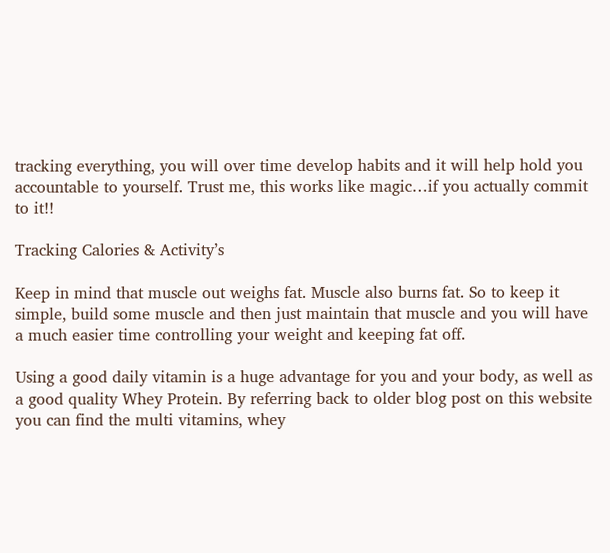tracking everything, you will over time develop habits and it will help hold you accountable to yourself. Trust me, this works like magic…if you actually commit to it!!

Tracking Calories & Activity’s

Keep in mind that muscle out weighs fat. Muscle also burns fat. So to keep it simple, build some muscle and then just maintain that muscle and you will have a much easier time controlling your weight and keeping fat off.

Using a good daily vitamin is a huge advantage for you and your body, as well as a good quality Whey Protein. By referring back to older blog post on this website you can find the multi vitamins, whey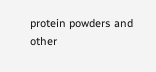protein powders and other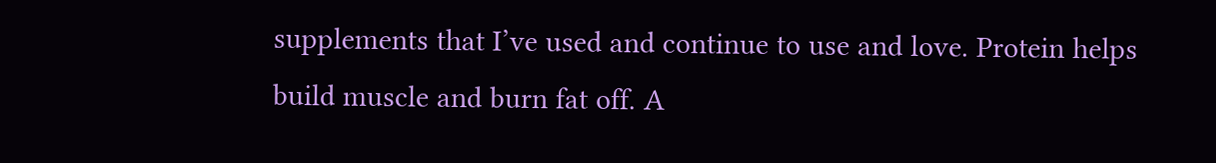supplements that I’ve used and continue to use and love. Protein helps build muscle and burn fat off. A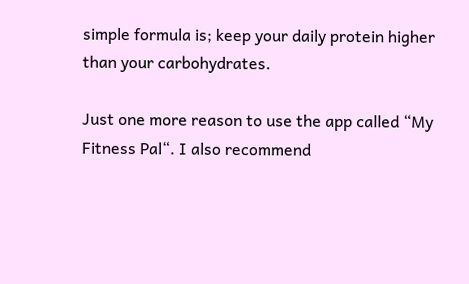simple formula is; keep your daily protein higher than your carbohydrates.

Just one more reason to use the app called “My Fitness Pal“. I also recommend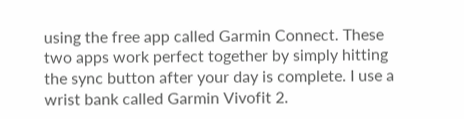using the free app called Garmin Connect. These two apps work perfect together by simply hitting the sync button after your day is complete. I use a wrist bank called Garmin Vivofit 2.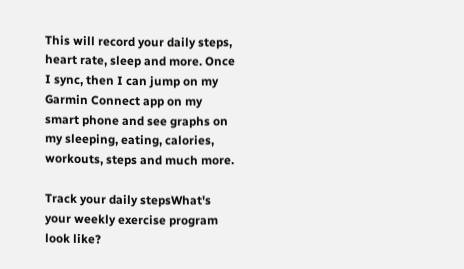This will record your daily steps, heart rate, sleep and more. Once I sync, then I can jump on my Garmin Connect app on my smart phone and see graphs on my sleeping, eating, calories, workouts, steps and much more.

Track your daily stepsWhat's your weekly exercise program look like?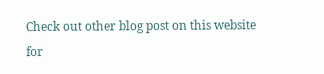Check out other blog post on this website for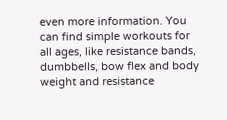even more information. You can find simple workouts for all ages, like resistance bands, dumbbells, bow flex and body weight and resistance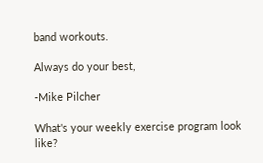band workouts.

Always do your best,

-Mike Pilcher

What's your weekly exercise program look like?